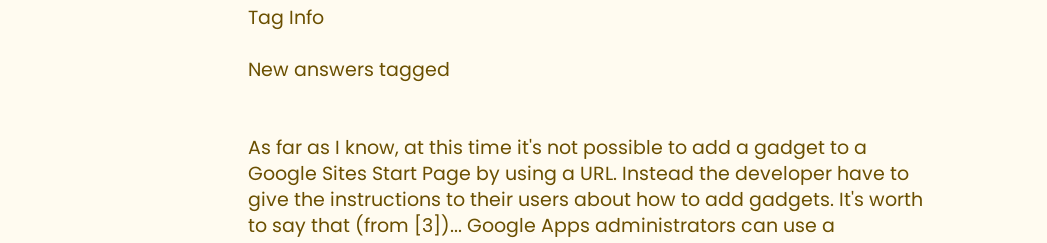Tag Info

New answers tagged


As far as I know, at this time it's not possible to add a gadget to a Google Sites Start Page by using a URL. Instead the developer have to give the instructions to their users about how to add gadgets. It's worth to say that (from [3])... Google Apps administrators can use a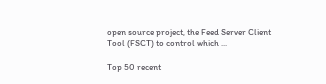open source project, the Feed Server Client Tool (FSCT) to control which ...

Top 50 recent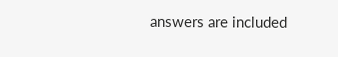answers are included